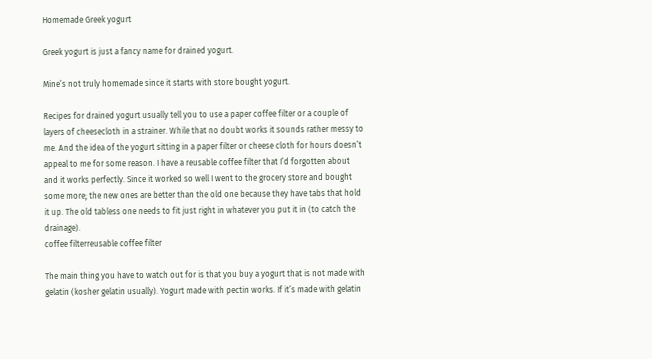Homemade Greek yogurt

Greek yogurt is just a fancy name for drained yogurt.

Mine’s not truly homemade since it starts with store bought yogurt.

Recipes for drained yogurt usually tell you to use a paper coffee filter or a couple of layers of cheesecloth in a strainer. While that no doubt works it sounds rather messy to me. And the idea of the yogurt sitting in a paper filter or cheese cloth for hours doesn’t appeal to me for some reason. I have a reusable coffee filter that I’d forgotten about and it works perfectly. Since it worked so well I went to the grocery store and bought some more; the new ones are better than the old one because they have tabs that hold it up. The old tabless one needs to fit just right in whatever you put it in (to catch the drainage).
coffee filterreusable coffee filter

The main thing you have to watch out for is that you buy a yogurt that is not made with gelatin (kosher gelatin usually). Yogurt made with pectin works. If it’s made with gelatin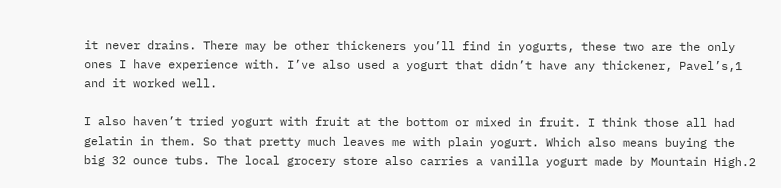it never drains. There may be other thickeners you’ll find in yogurts, these two are the only ones I have experience with. I’ve also used a yogurt that didn’t have any thickener, Pavel’s,1 and it worked well.

I also haven’t tried yogurt with fruit at the bottom or mixed in fruit. I think those all had gelatin in them. So that pretty much leaves me with plain yogurt. Which also means buying the big 32 ounce tubs. The local grocery store also carries a vanilla yogurt made by Mountain High.2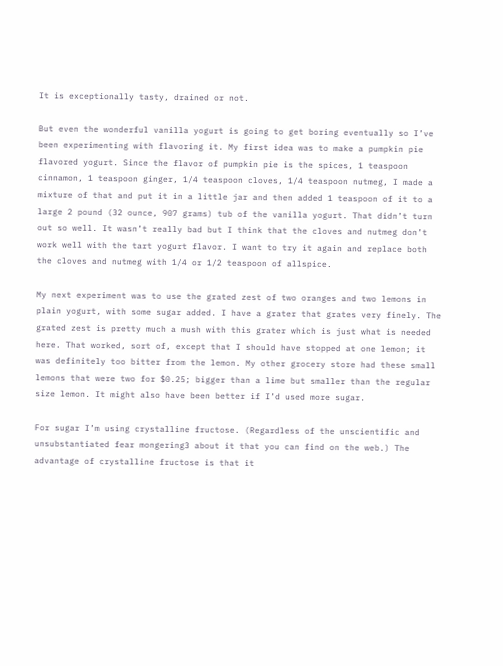It is exceptionally tasty, drained or not.

But even the wonderful vanilla yogurt is going to get boring eventually so I’ve been experimenting with flavoring it. My first idea was to make a pumpkin pie flavored yogurt. Since the flavor of pumpkin pie is the spices, 1 teaspoon cinnamon, 1 teaspoon ginger, 1/4 teaspoon cloves, 1/4 teaspoon nutmeg, I made a mixture of that and put it in a little jar and then added 1 teaspoon of it to a large 2 pound (32 ounce, 907 grams) tub of the vanilla yogurt. That didn’t turn out so well. It wasn’t really bad but I think that the cloves and nutmeg don’t work well with the tart yogurt flavor. I want to try it again and replace both the cloves and nutmeg with 1/4 or 1/2 teaspoon of allspice.

My next experiment was to use the grated zest of two oranges and two lemons in plain yogurt, with some sugar added. I have a grater that grates very finely. The grated zest is pretty much a mush with this grater which is just what is needed here. That worked, sort of, except that I should have stopped at one lemon; it was definitely too bitter from the lemon. My other grocery store had these small lemons that were two for $0.25; bigger than a lime but smaller than the regular size lemon. It might also have been better if I’d used more sugar.

For sugar I’m using crystalline fructose. (Regardless of the unscientific and unsubstantiated fear mongering3 about it that you can find on the web.) The advantage of crystalline fructose is that it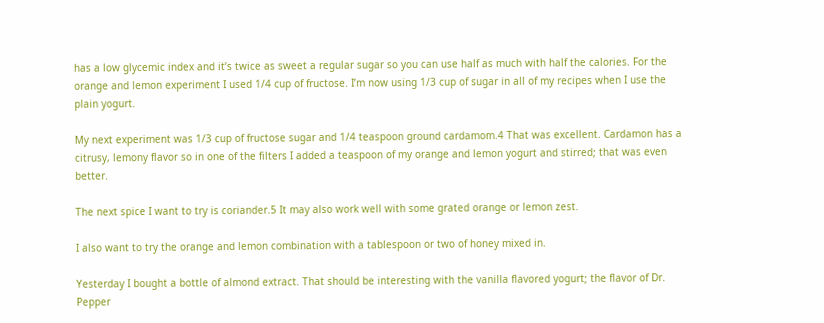has a low glycemic index and it’s twice as sweet a regular sugar so you can use half as much with half the calories. For the orange and lemon experiment I used 1/4 cup of fructose. I’m now using 1/3 cup of sugar in all of my recipes when I use the plain yogurt.

My next experiment was 1/3 cup of fructose sugar and 1/4 teaspoon ground cardamom.4 That was excellent. Cardamon has a citrusy, lemony flavor so in one of the filters I added a teaspoon of my orange and lemon yogurt and stirred; that was even better.

The next spice I want to try is coriander.5 It may also work well with some grated orange or lemon zest.

I also want to try the orange and lemon combination with a tablespoon or two of honey mixed in.

Yesterday I bought a bottle of almond extract. That should be interesting with the vanilla flavored yogurt; the flavor of Dr. Pepper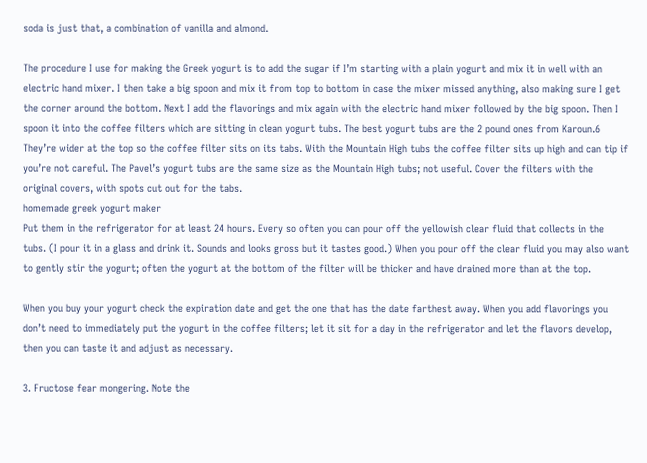soda is just that, a combination of vanilla and almond.

The procedure I use for making the Greek yogurt is to add the sugar if I’m starting with a plain yogurt and mix it in well with an electric hand mixer. I then take a big spoon and mix it from top to bottom in case the mixer missed anything, also making sure I get the corner around the bottom. Next I add the flavorings and mix again with the electric hand mixer followed by the big spoon. Then I spoon it into the coffee filters which are sitting in clean yogurt tubs. The best yogurt tubs are the 2 pound ones from Karoun.6 They’re wider at the top so the coffee filter sits on its tabs. With the Mountain High tubs the coffee filter sits up high and can tip if you’re not careful. The Pavel’s yogurt tubs are the same size as the Mountain High tubs; not useful. Cover the filters with the original covers, with spots cut out for the tabs.
homemade greek yogurt maker
Put them in the refrigerator for at least 24 hours. Every so often you can pour off the yellowish clear fluid that collects in the tubs. (I pour it in a glass and drink it. Sounds and looks gross but it tastes good.) When you pour off the clear fluid you may also want to gently stir the yogurt; often the yogurt at the bottom of the filter will be thicker and have drained more than at the top.

When you buy your yogurt check the expiration date and get the one that has the date farthest away. When you add flavorings you don’t need to immediately put the yogurt in the coffee filters; let it sit for a day in the refrigerator and let the flavors develop, then you can taste it and adjust as necessary.

3. Fructose fear mongering. Note the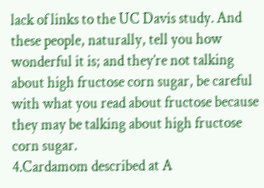lack of links to the UC Davis study. And these people, naturally, tell you how wonderful it is; and they’re not talking about high fructose corn sugar, be careful with what you read about fructose because they may be talking about high fructose corn sugar.
4.Cardamom described at A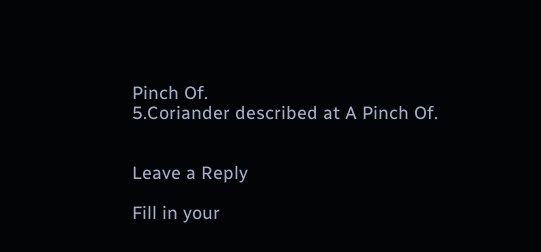Pinch Of.
5.Coriander described at A Pinch Of.


Leave a Reply

Fill in your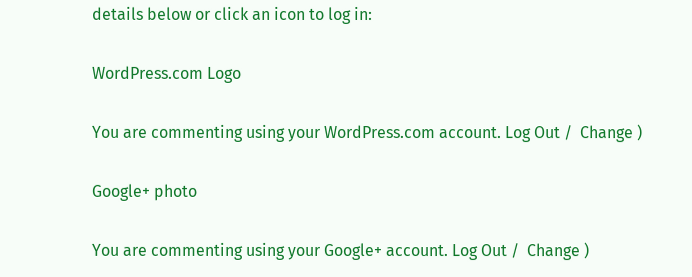details below or click an icon to log in:

WordPress.com Logo

You are commenting using your WordPress.com account. Log Out /  Change )

Google+ photo

You are commenting using your Google+ account. Log Out /  Change )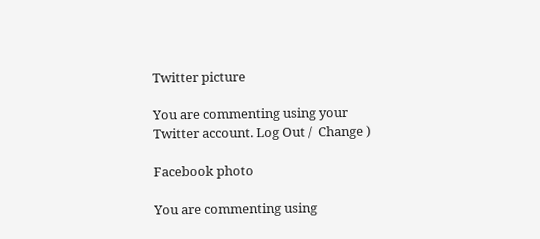Twitter picture

You are commenting using your Twitter account. Log Out /  Change )

Facebook photo

You are commenting using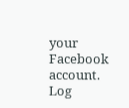your Facebook account. Log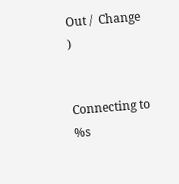Out /  Change )


Connecting to %s